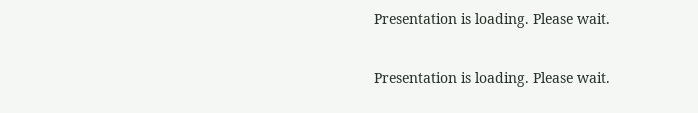Presentation is loading. Please wait.

Presentation is loading. Please wait.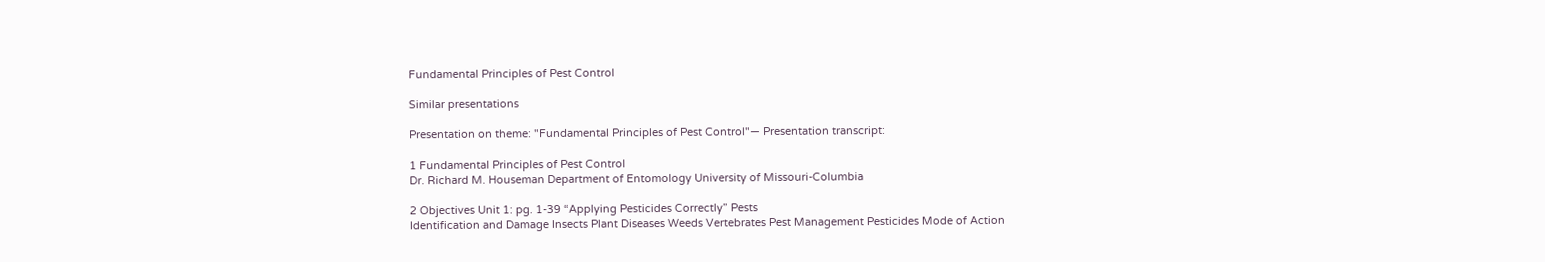Fundamental Principles of Pest Control

Similar presentations

Presentation on theme: "Fundamental Principles of Pest Control"— Presentation transcript:

1 Fundamental Principles of Pest Control
Dr. Richard M. Houseman Department of Entomology University of Missouri-Columbia

2 Objectives Unit 1: pg. 1-39 “Applying Pesticides Correctly” Pests
Identification and Damage Insects Plant Diseases Weeds Vertebrates Pest Management Pesticides Mode of Action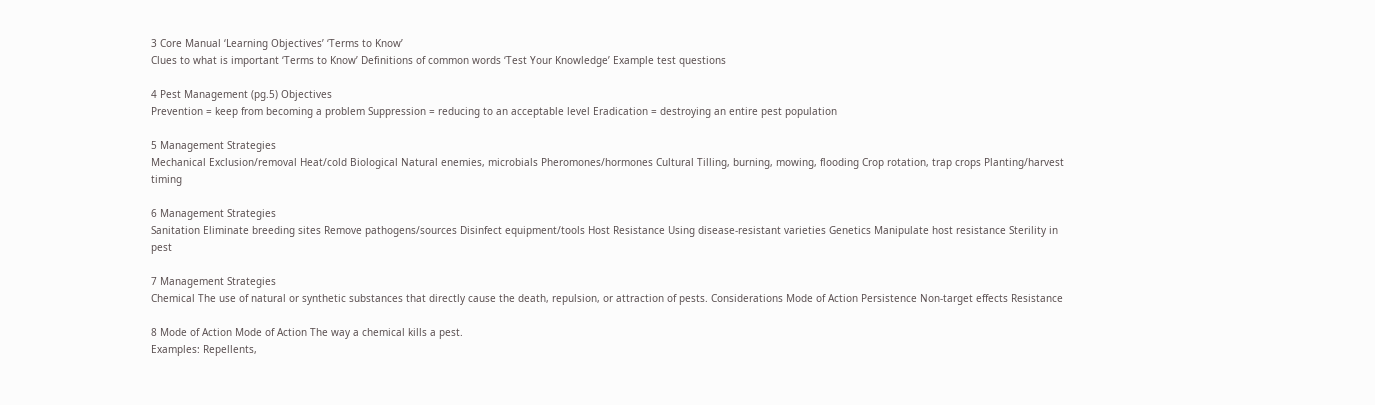3 Core Manual ‘Learning Objectives’ ‘Terms to Know’
Clues to what is important ‘Terms to Know’ Definitions of common words ‘Test Your Knowledge’ Example test questions

4 Pest Management (pg.5) Objectives
Prevention = keep from becoming a problem Suppression = reducing to an acceptable level Eradication = destroying an entire pest population

5 Management Strategies
Mechanical Exclusion/removal Heat/cold Biological Natural enemies, microbials Pheromones/hormones Cultural Tilling, burning, mowing, flooding Crop rotation, trap crops Planting/harvest timing

6 Management Strategies
Sanitation Eliminate breeding sites Remove pathogens/sources Disinfect equipment/tools Host Resistance Using disease-resistant varieties Genetics Manipulate host resistance Sterility in pest

7 Management Strategies
Chemical The use of natural or synthetic substances that directly cause the death, repulsion, or attraction of pests. Considerations Mode of Action Persistence Non-target effects Resistance

8 Mode of Action Mode of Action The way a chemical kills a pest.
Examples: Repellents,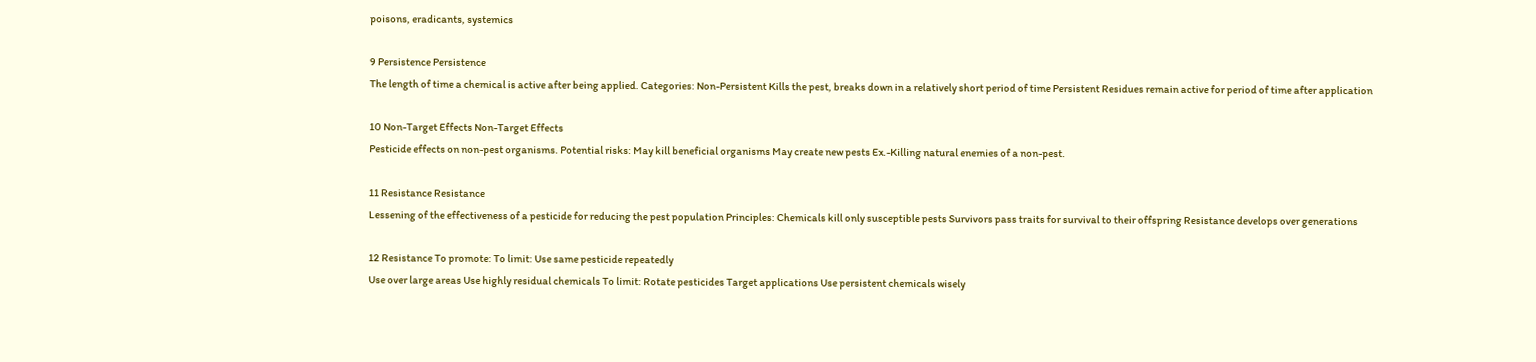poisons, eradicants, systemics

9 Persistence Persistence
The length of time a chemical is active after being applied. Categories: Non-Persistent Kills the pest, breaks down in a relatively short period of time Persistent Residues remain active for period of time after application

10 Non-Target Effects Non-Target Effects
Pesticide effects on non-pest organisms. Potential risks: May kill beneficial organisms May create new pests Ex.-Killing natural enemies of a non-pest.

11 Resistance Resistance
Lessening of the effectiveness of a pesticide for reducing the pest population Principles: Chemicals kill only susceptible pests Survivors pass traits for survival to their offspring Resistance develops over generations

12 Resistance To promote: To limit: Use same pesticide repeatedly
Use over large areas Use highly residual chemicals To limit: Rotate pesticides Target applications Use persistent chemicals wisely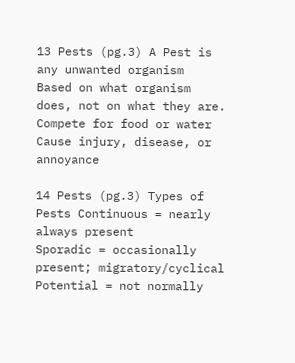13 Pests (pg.3) A Pest is any unwanted organism
Based on what organism does, not on what they are. Compete for food or water Cause injury, disease, or annoyance

14 Pests (pg.3) Types of Pests Continuous = nearly always present
Sporadic = occasionally present; migratory/cyclical Potential = not normally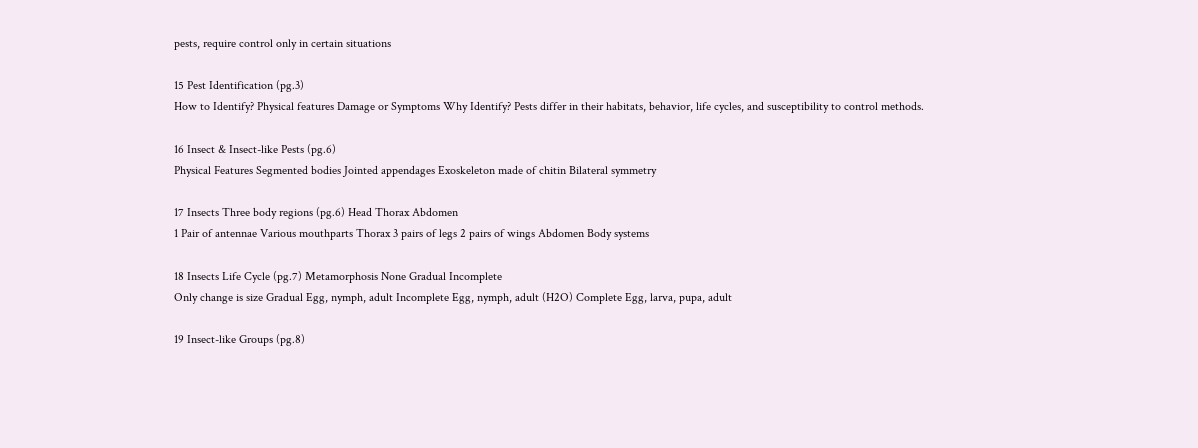pests, require control only in certain situations

15 Pest Identification (pg.3)
How to Identify? Physical features Damage or Symptoms Why Identify? Pests differ in their habitats, behavior, life cycles, and susceptibility to control methods.

16 Insect & Insect-like Pests (pg.6)
Physical Features Segmented bodies Jointed appendages Exoskeleton made of chitin Bilateral symmetry

17 Insects Three body regions (pg.6) Head Thorax Abdomen
1 Pair of antennae Various mouthparts Thorax 3 pairs of legs 2 pairs of wings Abdomen Body systems

18 Insects Life Cycle (pg.7) Metamorphosis None Gradual Incomplete
Only change is size Gradual Egg, nymph, adult Incomplete Egg, nymph, adult (H2O) Complete Egg, larva, pupa, adult

19 Insect-like Groups (pg.8)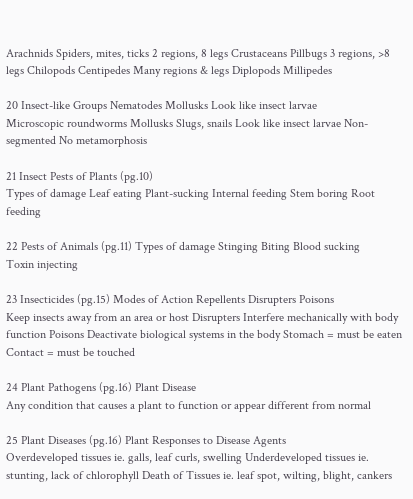Arachnids Spiders, mites, ticks 2 regions, 8 legs Crustaceans Pillbugs 3 regions, >8 legs Chilopods Centipedes Many regions & legs Diplopods Millipedes

20 Insect-like Groups Nematodes Mollusks Look like insect larvae
Microscopic roundworms Mollusks Slugs, snails Look like insect larvae Non-segmented No metamorphosis

21 Insect Pests of Plants (pg.10)
Types of damage Leaf eating Plant-sucking Internal feeding Stem boring Root feeding

22 Pests of Animals (pg.11) Types of damage Stinging Biting Blood sucking
Toxin injecting

23 Insecticides (pg.15) Modes of Action Repellents Disrupters Poisons
Keep insects away from an area or host Disrupters Interfere mechanically with body function Poisons Deactivate biological systems in the body Stomach = must be eaten Contact = must be touched

24 Plant Pathogens (pg.16) Plant Disease
Any condition that causes a plant to function or appear different from normal

25 Plant Diseases (pg.16) Plant Responses to Disease Agents
Overdeveloped tissues ie. galls, leaf curls, swelling Underdeveloped tissues ie. stunting, lack of chlorophyll Death of Tissues ie. leaf spot, wilting, blight, cankers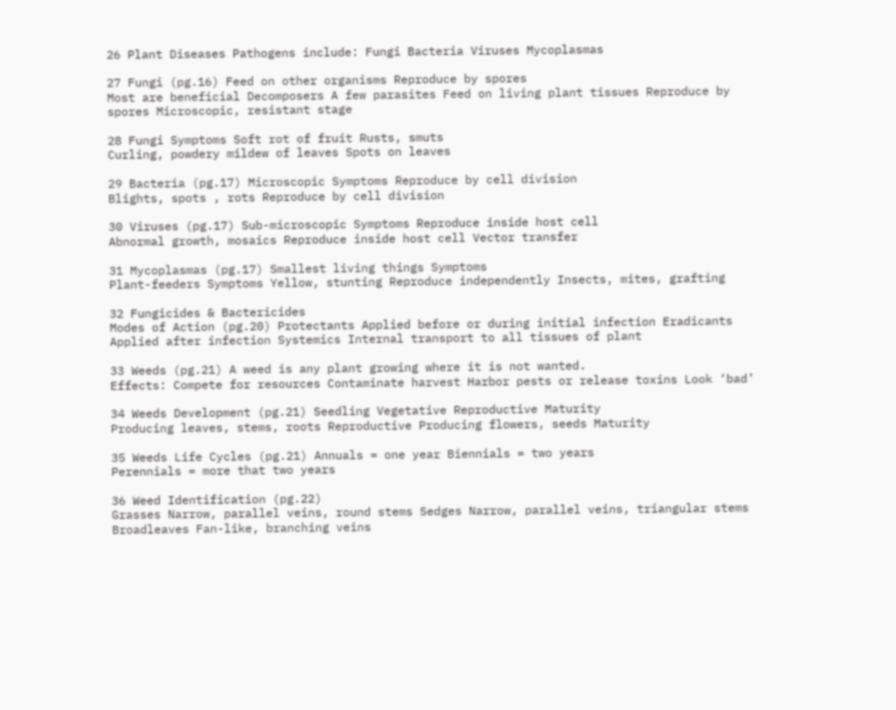26 Plant Diseases Pathogens include: Fungi Bacteria Viruses Mycoplasmas

27 Fungi (pg.16) Feed on other organisms Reproduce by spores
Most are beneficial Decomposers A few parasites Feed on living plant tissues Reproduce by spores Microscopic, resistant stage

28 Fungi Symptoms Soft rot of fruit Rusts, smuts
Curling, powdery mildew of leaves Spots on leaves

29 Bacteria (pg.17) Microscopic Symptoms Reproduce by cell division
Blights, spots , rots Reproduce by cell division

30 Viruses (pg.17) Sub-microscopic Symptoms Reproduce inside host cell
Abnormal growth, mosaics Reproduce inside host cell Vector transfer

31 Mycoplasmas (pg.17) Smallest living things Symptoms
Plant-feeders Symptoms Yellow, stunting Reproduce independently Insects, mites, grafting

32 Fungicides & Bactericides
Modes of Action (pg.20) Protectants Applied before or during initial infection Eradicants Applied after infection Systemics Internal transport to all tissues of plant

33 Weeds (pg.21) A weed is any plant growing where it is not wanted.
Effects: Compete for resources Contaminate harvest Harbor pests or release toxins Look ‘bad’

34 Weeds Development (pg.21) Seedling Vegetative Reproductive Maturity
Producing leaves, stems, roots Reproductive Producing flowers, seeds Maturity

35 Weeds Life Cycles (pg.21) Annuals = one year Biennials = two years
Perennials = more that two years

36 Weed Identification (pg.22)
Grasses Narrow, parallel veins, round stems Sedges Narrow, parallel veins, triangular stems Broadleaves Fan-like, branching veins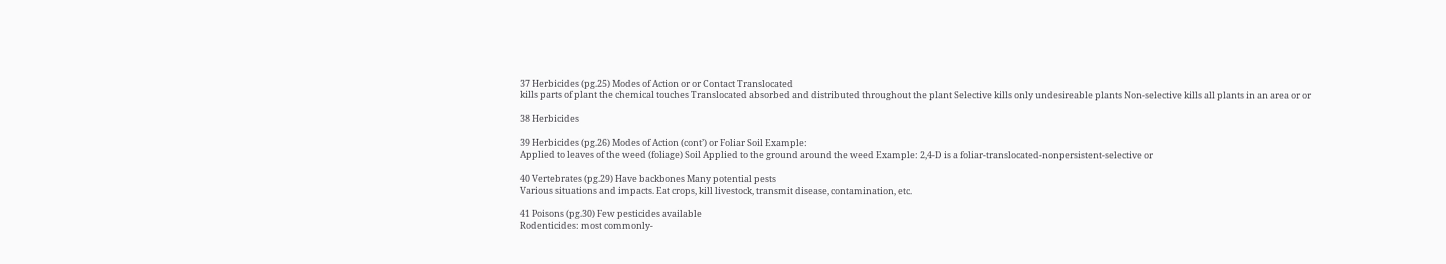37 Herbicides (pg.25) Modes of Action or or Contact Translocated
kills parts of plant the chemical touches Translocated absorbed and distributed throughout the plant Selective kills only undesireable plants Non-selective kills all plants in an area or or

38 Herbicides

39 Herbicides (pg.26) Modes of Action (cont’) or Foliar Soil Example:
Applied to leaves of the weed (foliage) Soil Applied to the ground around the weed Example: 2,4-D is a foliar-translocated-nonpersistent-selective or

40 Vertebrates (pg.29) Have backbones Many potential pests
Various situations and impacts. Eat crops, kill livestock, transmit disease, contamination, etc.

41 Poisons (pg.30) Few pesticides available
Rodenticides: most commonly-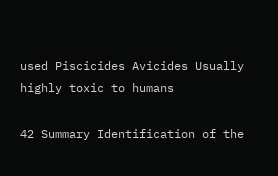used Piscicides Avicides Usually highly toxic to humans

42 Summary Identification of the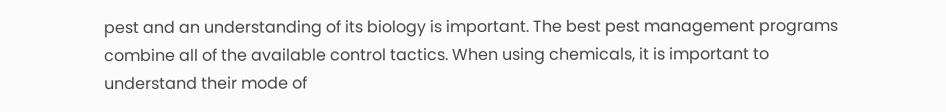pest and an understanding of its biology is important. The best pest management programs combine all of the available control tactics. When using chemicals, it is important to understand their mode of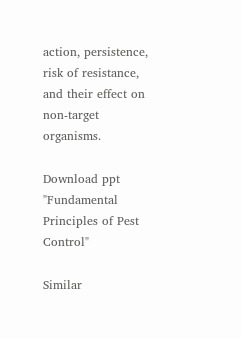action, persistence, risk of resistance, and their effect on non-target organisms.

Download ppt "Fundamental Principles of Pest Control"

Similar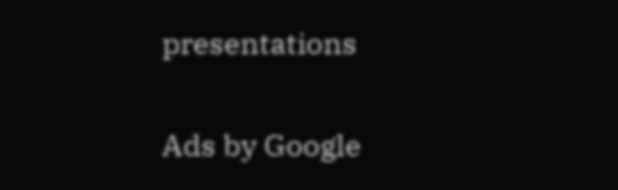presentations

Ads by Google